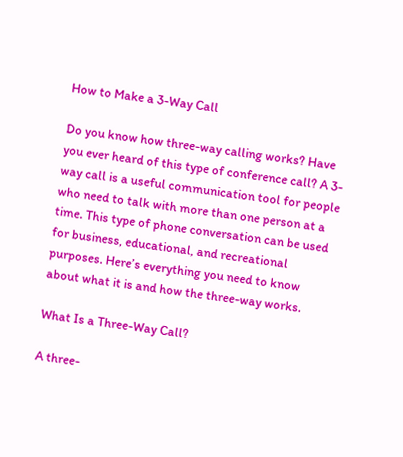How to Make a 3-Way Call

Do you know how three-way calling works? Have you ever heard of this type of conference call? A 3-way call is a useful communication tool for people who need to talk with more than one person at a time. This type of phone conversation can be used for business, educational, and recreational purposes. Here’s everything you need to know about what it is and how the three-way works.

What Is a Three-Way Call?

A three-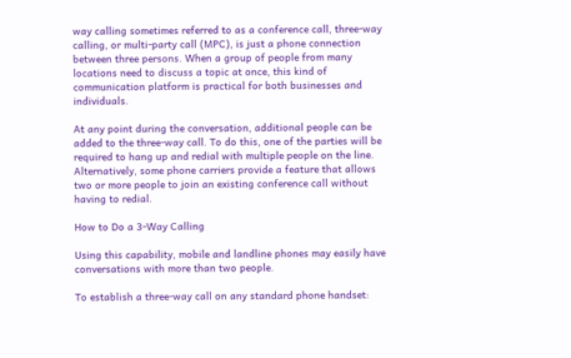way calling sometimes referred to as a conference call, three-way calling, or multi-party call (MPC), is just a phone connection between three persons. When a group of people from many locations need to discuss a topic at once, this kind of communication platform is practical for both businesses and individuals.

At any point during the conversation, additional people can be added to the three-way call. To do this, one of the parties will be required to hang up and redial with multiple people on the line. Alternatively, some phone carriers provide a feature that allows two or more people to join an existing conference call without having to redial.

How to Do a 3-Way Calling

Using this capability, mobile and landline phones may easily have conversations with more than two people.

To establish a three-way call on any standard phone handset: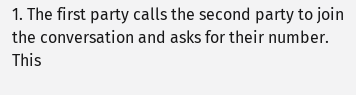1. The first party calls the second party to join the conversation and asks for their number. This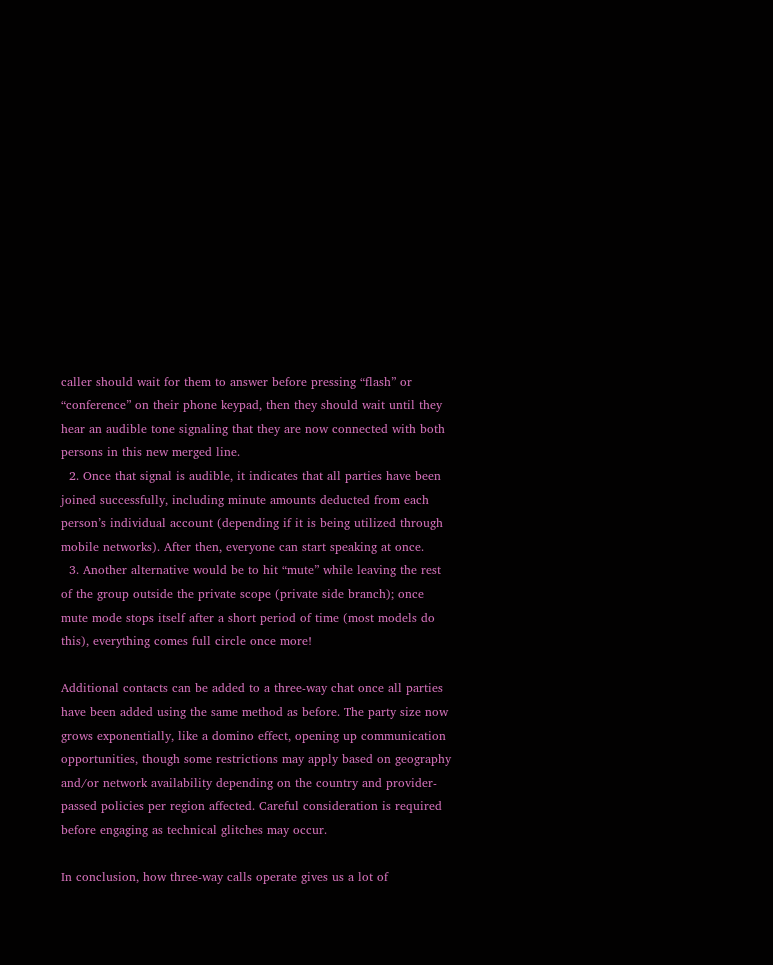caller should wait for them to answer before pressing “flash” or “conference” on their phone keypad, then they should wait until they hear an audible tone signaling that they are now connected with both persons in this new merged line.
  2. Once that signal is audible, it indicates that all parties have been joined successfully, including minute amounts deducted from each person’s individual account (depending if it is being utilized through mobile networks). After then, everyone can start speaking at once.
  3. Another alternative would be to hit “mute” while leaving the rest of the group outside the private scope (private side branch); once mute mode stops itself after a short period of time (most models do this), everything comes full circle once more!

Additional contacts can be added to a three-way chat once all parties have been added using the same method as before. The party size now grows exponentially, like a domino effect, opening up communication opportunities, though some restrictions may apply based on geography and/or network availability depending on the country and provider-passed policies per region affected. Careful consideration is required before engaging as technical glitches may occur.

In conclusion, how three-way calls operate gives us a lot of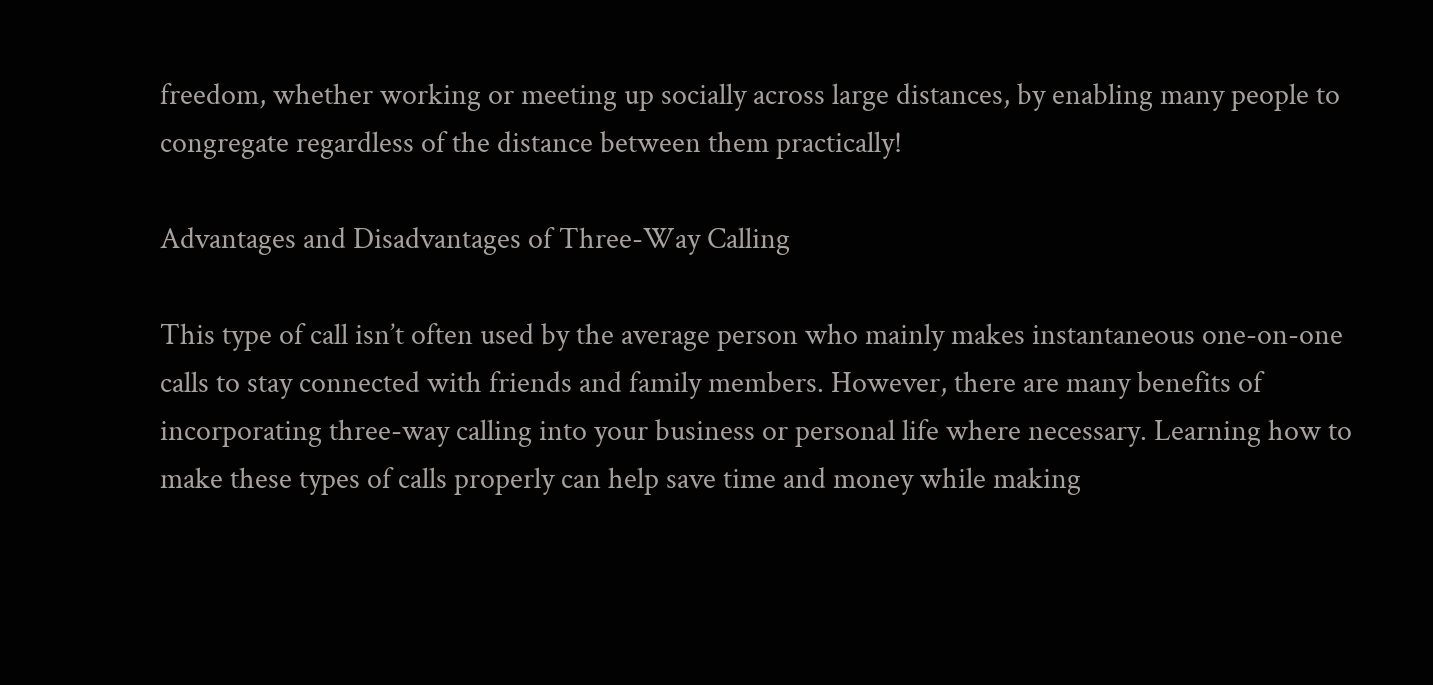freedom, whether working or meeting up socially across large distances, by enabling many people to congregate regardless of the distance between them practically!

Advantages and Disadvantages of Three-Way Calling

This type of call isn’t often used by the average person who mainly makes instantaneous one-on-one calls to stay connected with friends and family members. However, there are many benefits of incorporating three-way calling into your business or personal life where necessary. Learning how to make these types of calls properly can help save time and money while making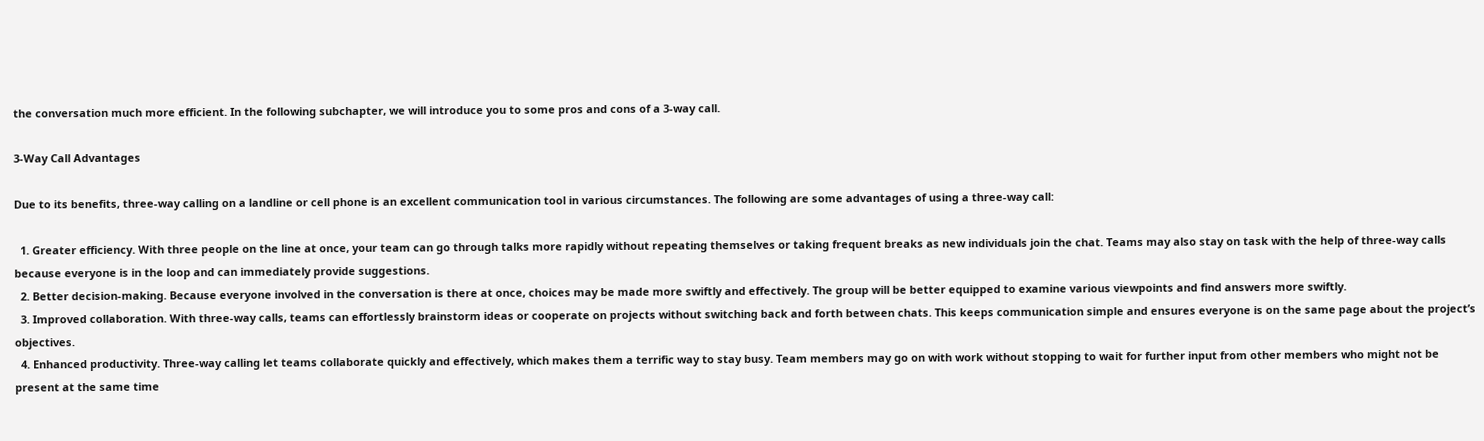the conversation much more efficient. In the following subchapter, we will introduce you to some pros and cons of a 3-way call.

3-Way Call Advantages

Due to its benefits, three-way calling on a landline or cell phone is an excellent communication tool in various circumstances. The following are some advantages of using a three-way call:

  1. Greater efficiency. With three people on the line at once, your team can go through talks more rapidly without repeating themselves or taking frequent breaks as new individuals join the chat. Teams may also stay on task with the help of three-way calls because everyone is in the loop and can immediately provide suggestions.
  2. Better decision-making. Because everyone involved in the conversation is there at once, choices may be made more swiftly and effectively. The group will be better equipped to examine various viewpoints and find answers more swiftly.
  3. Improved collaboration. With three-way calls, teams can effortlessly brainstorm ideas or cooperate on projects without switching back and forth between chats. This keeps communication simple and ensures everyone is on the same page about the project’s objectives.
  4. Enhanced productivity. Three-way calling let teams collaborate quickly and effectively, which makes them a terrific way to stay busy. Team members may go on with work without stopping to wait for further input from other members who might not be present at the same time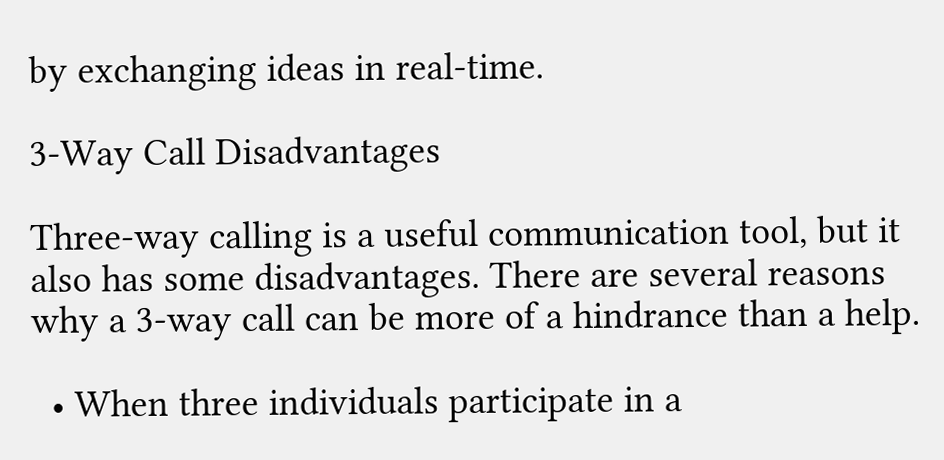by exchanging ideas in real-time.

3-Way Call Disadvantages

Three-way calling is a useful communication tool, but it also has some disadvantages. There are several reasons why a 3-way call can be more of a hindrance than a help.

  • When three individuals participate in a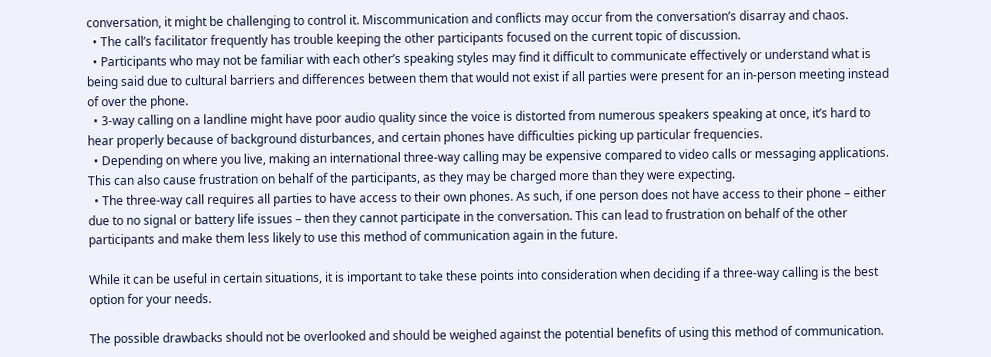conversation, it might be challenging to control it. Miscommunication and conflicts may occur from the conversation’s disarray and chaos.
  • The call’s facilitator frequently has trouble keeping the other participants focused on the current topic of discussion.
  • Participants who may not be familiar with each other’s speaking styles may find it difficult to communicate effectively or understand what is being said due to cultural barriers and differences between them that would not exist if all parties were present for an in-person meeting instead of over the phone.
  • 3-way calling on a landline might have poor audio quality since the voice is distorted from numerous speakers speaking at once, it’s hard to hear properly because of background disturbances, and certain phones have difficulties picking up particular frequencies.
  • Depending on where you live, making an international three-way calling may be expensive compared to video calls or messaging applications. This can also cause frustration on behalf of the participants, as they may be charged more than they were expecting.
  • The three-way call requires all parties to have access to their own phones. As such, if one person does not have access to their phone – either due to no signal or battery life issues – then they cannot participate in the conversation. This can lead to frustration on behalf of the other participants and make them less likely to use this method of communication again in the future.

While it can be useful in certain situations, it is important to take these points into consideration when deciding if a three-way calling is the best option for your needs.

The possible drawbacks should not be overlooked and should be weighed against the potential benefits of using this method of communication.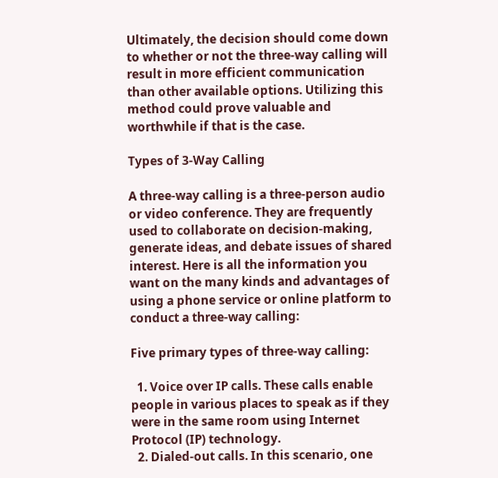Ultimately, the decision should come down to whether or not the three-way calling will result in more efficient communication than other available options. Utilizing this method could prove valuable and worthwhile if that is the case.

Types of 3-Way Calling

A three-way calling is a three-person audio or video conference. They are frequently used to collaborate on decision-making, generate ideas, and debate issues of shared interest. Here is all the information you want on the many kinds and advantages of using a phone service or online platform to conduct a three-way calling:

Five primary types of three-way calling:

  1. Voice over IP calls. These calls enable people in various places to speak as if they were in the same room using Internet Protocol (IP) technology.
  2. Dialed-out calls. In this scenario, one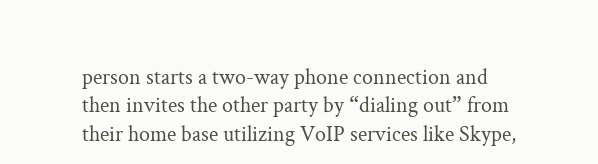person starts a two-way phone connection and then invites the other party by “dialing out” from their home base utilizing VoIP services like Skype,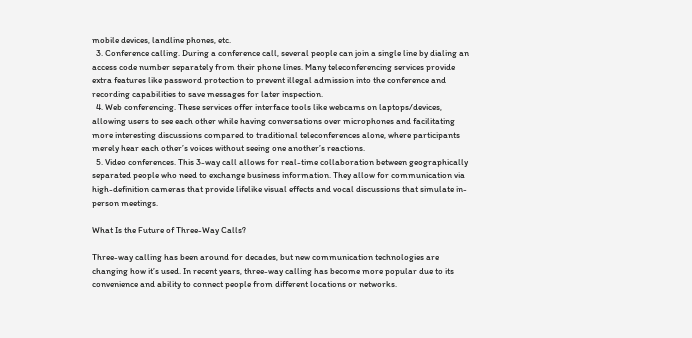mobile devices, landline phones, etc.
  3. Conference calling. During a conference call, several people can join a single line by dialing an access code number separately from their phone lines. Many teleconferencing services provide extra features like password protection to prevent illegal admission into the conference and recording capabilities to save messages for later inspection.
  4. Web conferencing. These services offer interface tools like webcams on laptops/devices, allowing users to see each other while having conversations over microphones and facilitating more interesting discussions compared to traditional teleconferences alone, where participants merely hear each other’s voices without seeing one another’s reactions.
  5. Video conferences. This 3-way call allows for real-time collaboration between geographically separated people who need to exchange business information. They allow for communication via high-definition cameras that provide lifelike visual effects and vocal discussions that simulate in-person meetings.

What Is the Future of Three-Way Calls?

Three-way calling has been around for decades, but new communication technologies are changing how it’s used. In recent years, three-way calling has become more popular due to its convenience and ability to connect people from different locations or networks.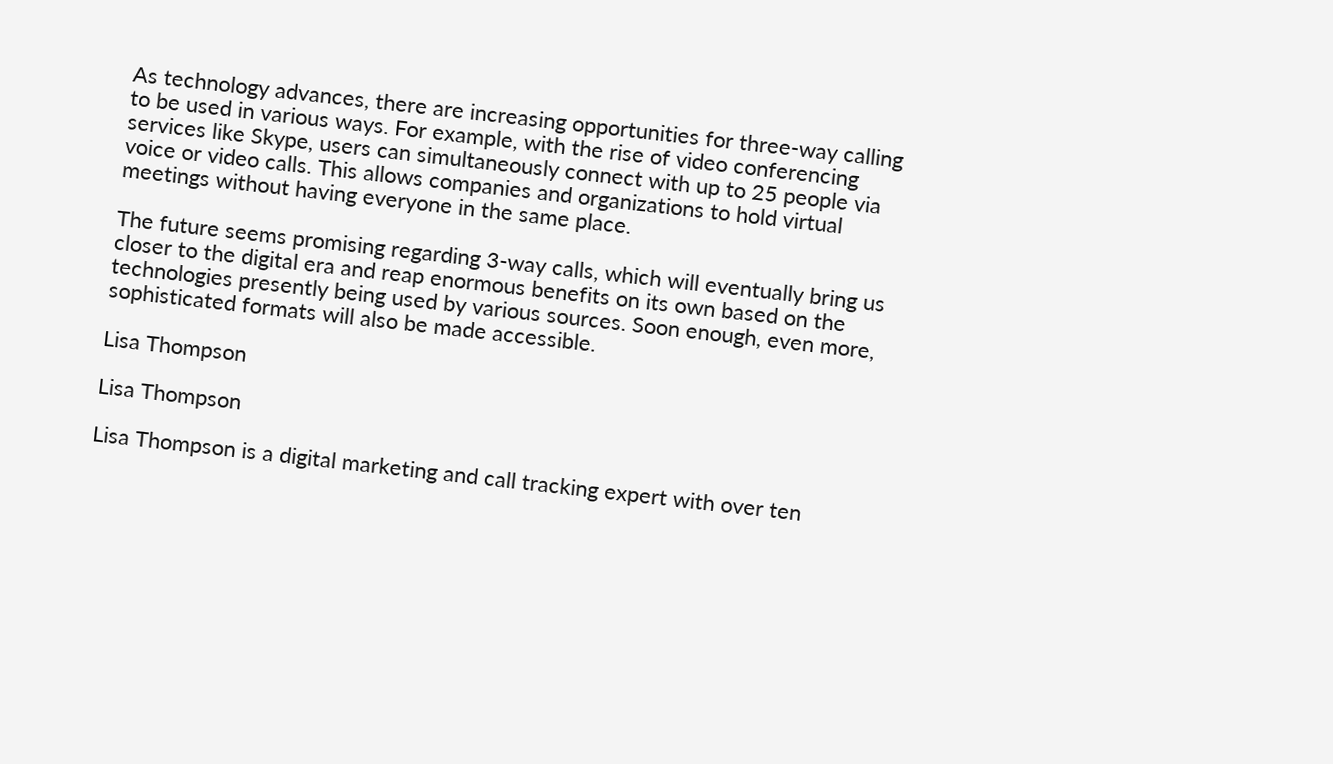As technology advances, there are increasing opportunities for three-way calling to be used in various ways. For example, with the rise of video conferencing services like Skype, users can simultaneously connect with up to 25 people via voice or video calls. This allows companies and organizations to hold virtual meetings without having everyone in the same place.

The future seems promising regarding 3-way calls, which will eventually bring us closer to the digital era and reap enormous benefits on its own based on the technologies presently being used by various sources. Soon enough, even more, sophisticated formats will also be made accessible.

Lisa Thompson

Lisa Thompson

Lisa Thompson is a digital marketing and call tracking expert with over ten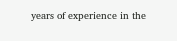years of experience in the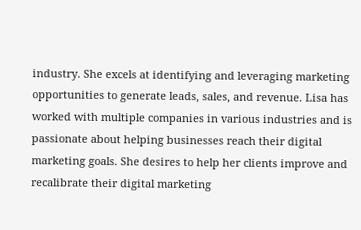industry. She excels at identifying and leveraging marketing opportunities to generate leads, sales, and revenue. Lisa has worked with multiple companies in various industries and is passionate about helping businesses reach their digital marketing goals. She desires to help her clients improve and recalibrate their digital marketing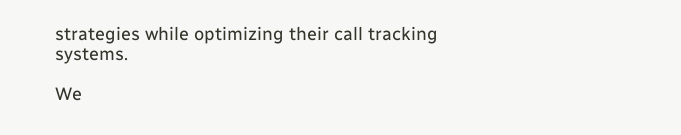strategies while optimizing their call tracking systems.

We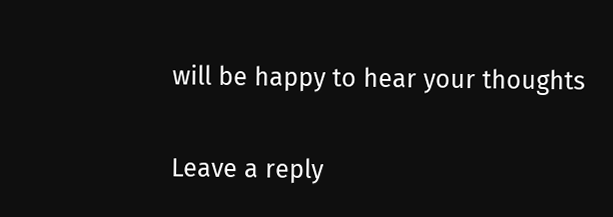will be happy to hear your thoughts

Leave a reply